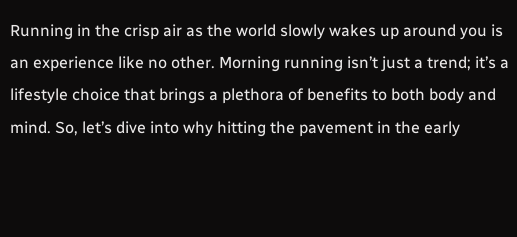Running in the crisp air as the world slowly wakes up around you is an experience like no other. Morning running isn’t just a trend; it’s a lifestyle choice that brings a plethora of benefits to both body and mind. So, let’s dive into why hitting the pavement in the early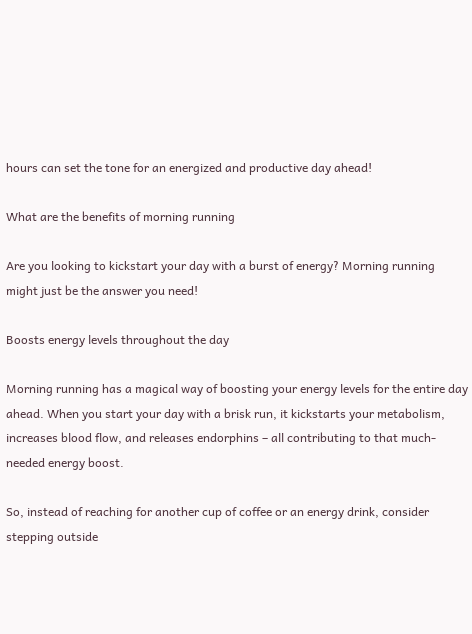hours can set the tone for an energized and productive day ahead!

What are the benefits of morning running

Are you looking to kickstart your day with a burst of energy? Morning running might just be the answer you need!

Boosts energy levels throughout the day

Morning running has a magical way of boosting your energy levels for the entire day ahead. When you start your day with a brisk run, it kickstarts your metabolism, increases blood flow, and releases endorphins – all contributing to that much-needed energy boost.

So, instead of reaching for another cup of coffee or an energy drink, consider stepping outside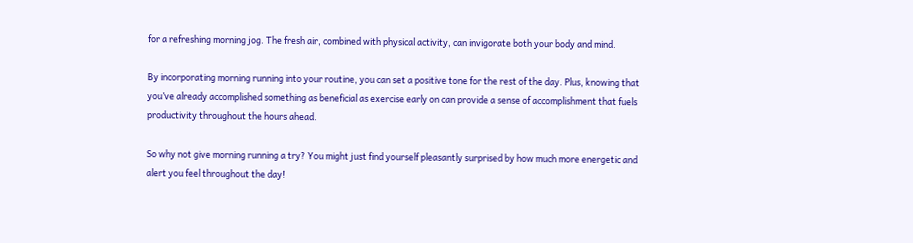for a refreshing morning jog. The fresh air, combined with physical activity, can invigorate both your body and mind.

By incorporating morning running into your routine, you can set a positive tone for the rest of the day. Plus, knowing that you’ve already accomplished something as beneficial as exercise early on can provide a sense of accomplishment that fuels productivity throughout the hours ahead.

So why not give morning running a try? You might just find yourself pleasantly surprised by how much more energetic and alert you feel throughout the day!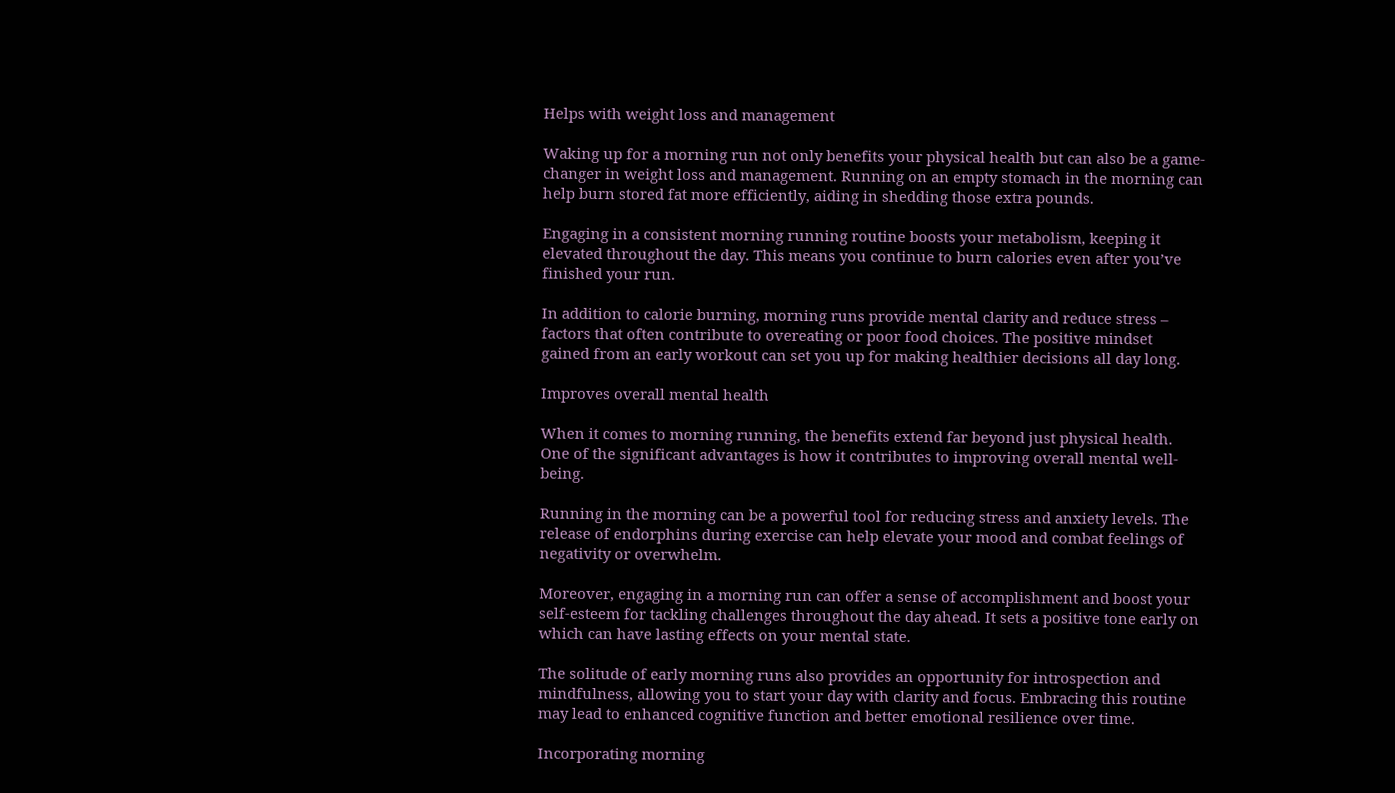Helps with weight loss and management

Waking up for a morning run not only benefits your physical health but can also be a game-changer in weight loss and management. Running on an empty stomach in the morning can help burn stored fat more efficiently, aiding in shedding those extra pounds.

Engaging in a consistent morning running routine boosts your metabolism, keeping it elevated throughout the day. This means you continue to burn calories even after you’ve finished your run.

In addition to calorie burning, morning runs provide mental clarity and reduce stress – factors that often contribute to overeating or poor food choices. The positive mindset gained from an early workout can set you up for making healthier decisions all day long.

Improves overall mental health

When it comes to morning running, the benefits extend far beyond just physical health. One of the significant advantages is how it contributes to improving overall mental well-being.

Running in the morning can be a powerful tool for reducing stress and anxiety levels. The release of endorphins during exercise can help elevate your mood and combat feelings of negativity or overwhelm.

Moreover, engaging in a morning run can offer a sense of accomplishment and boost your self-esteem for tackling challenges throughout the day ahead. It sets a positive tone early on which can have lasting effects on your mental state.

The solitude of early morning runs also provides an opportunity for introspection and mindfulness, allowing you to start your day with clarity and focus. Embracing this routine may lead to enhanced cognitive function and better emotional resilience over time.

Incorporating morning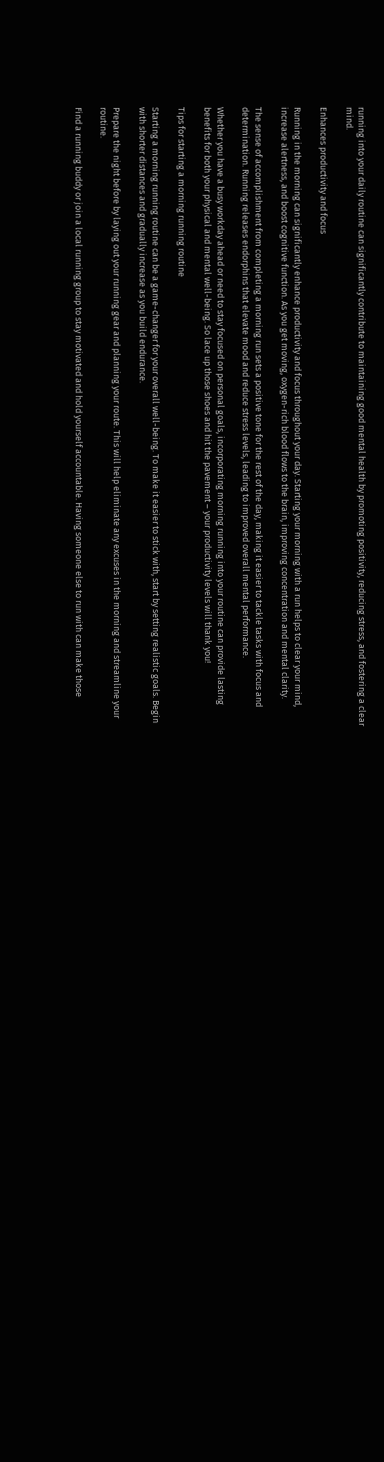running into your daily routine can significantly contribute to maintaining good mental health by promoting positivity, reducing stress, and fostering a clear mind.

Enhances productivity and focus

Running in the morning can significantly enhance productivity and focus throughout your day. Starting your morning with a run helps to clear your mind, increase alertness, and boost cognitive function. As you get moving, oxygen-rich blood flows to the brain, improving concentration and mental clarity.

The sense of accomplishment from completing a morning run sets a positive tone for the rest of the day, making it easier to tackle tasks with focus and determination. Running releases endorphins that elevate mood and reduce stress levels, leading to improved overall mental performance.

Whether you have a busy workday ahead or need to stay focused on personal goals, incorporating morning running into your routine can provide lasting benefits for both your physical and mental well-being. So lace up those shoes and hit the pavement – your productivity levels will thank you!

Tips for starting a morning running routine

Starting a morning running routine can be a game-changer for your overall well-being. To make it easier to stick with, start by setting realistic goals. Begin with shorter distances and gradually increase as you build endurance.

Prepare the night before by laying out your running gear and planning your route. This will help eliminate any excuses in the morning and streamline your routine.

Find a running buddy or join a local running group to stay motivated and hold yourself accountable. Having someone else to run with can make those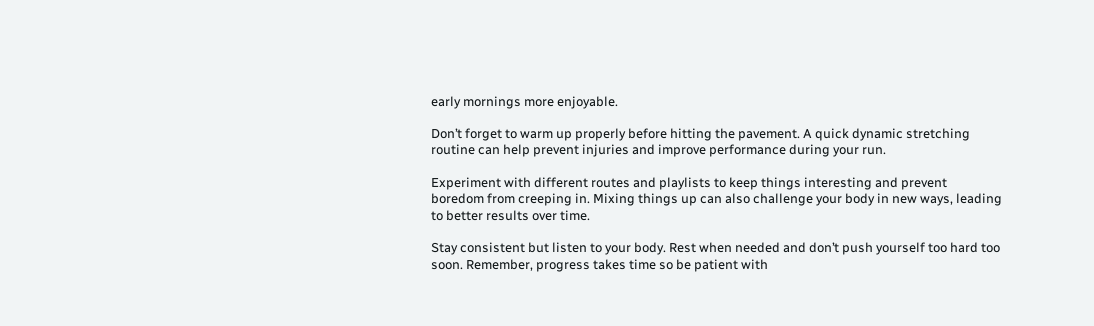early mornings more enjoyable.

Don’t forget to warm up properly before hitting the pavement. A quick dynamic stretching routine can help prevent injuries and improve performance during your run.

Experiment with different routes and playlists to keep things interesting and prevent boredom from creeping in. Mixing things up can also challenge your body in new ways, leading to better results over time.

Stay consistent but listen to your body. Rest when needed and don’t push yourself too hard too soon. Remember, progress takes time so be patient with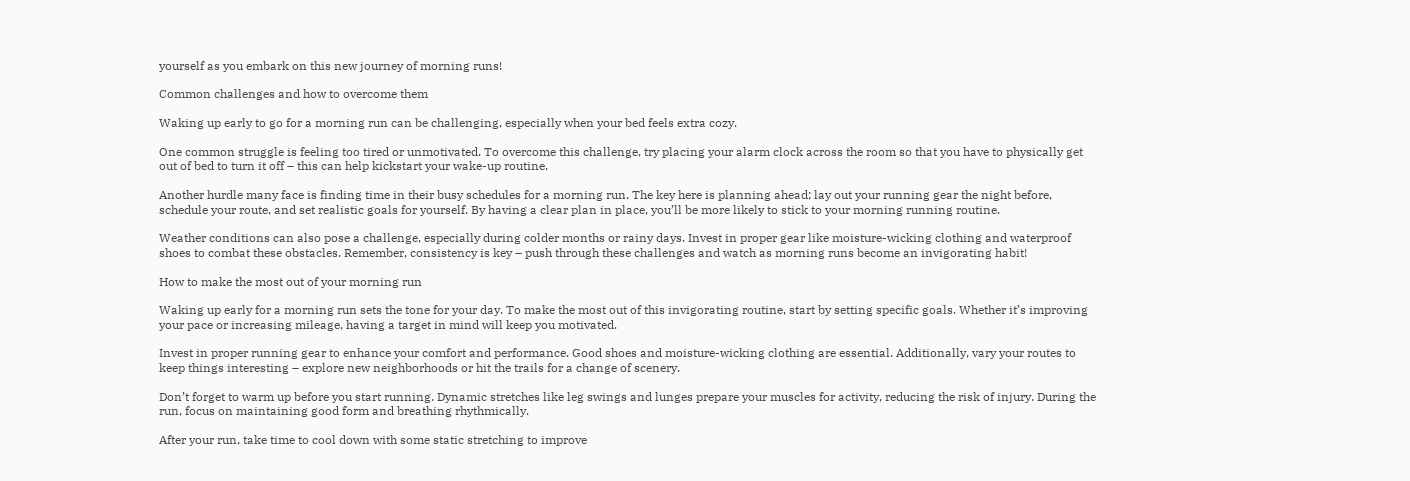yourself as you embark on this new journey of morning runs!

Common challenges and how to overcome them

Waking up early to go for a morning run can be challenging, especially when your bed feels extra cozy.

One common struggle is feeling too tired or unmotivated. To overcome this challenge, try placing your alarm clock across the room so that you have to physically get out of bed to turn it off – this can help kickstart your wake-up routine.

Another hurdle many face is finding time in their busy schedules for a morning run. The key here is planning ahead; lay out your running gear the night before, schedule your route, and set realistic goals for yourself. By having a clear plan in place, you’ll be more likely to stick to your morning running routine.

Weather conditions can also pose a challenge, especially during colder months or rainy days. Invest in proper gear like moisture-wicking clothing and waterproof shoes to combat these obstacles. Remember, consistency is key – push through these challenges and watch as morning runs become an invigorating habit!

How to make the most out of your morning run

Waking up early for a morning run sets the tone for your day. To make the most out of this invigorating routine, start by setting specific goals. Whether it’s improving your pace or increasing mileage, having a target in mind will keep you motivated.

Invest in proper running gear to enhance your comfort and performance. Good shoes and moisture-wicking clothing are essential. Additionally, vary your routes to keep things interesting – explore new neighborhoods or hit the trails for a change of scenery.

Don’t forget to warm up before you start running. Dynamic stretches like leg swings and lunges prepare your muscles for activity, reducing the risk of injury. During the run, focus on maintaining good form and breathing rhythmically.

After your run, take time to cool down with some static stretching to improve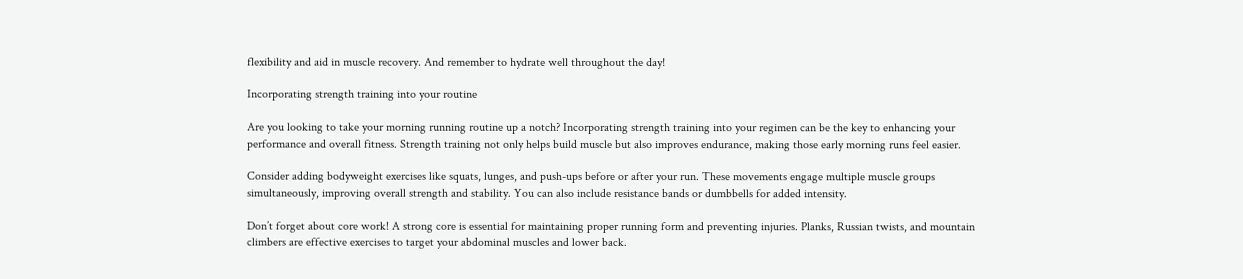flexibility and aid in muscle recovery. And remember to hydrate well throughout the day!

Incorporating strength training into your routine

Are you looking to take your morning running routine up a notch? Incorporating strength training into your regimen can be the key to enhancing your performance and overall fitness. Strength training not only helps build muscle but also improves endurance, making those early morning runs feel easier.

Consider adding bodyweight exercises like squats, lunges, and push-ups before or after your run. These movements engage multiple muscle groups simultaneously, improving overall strength and stability. You can also include resistance bands or dumbbells for added intensity.

Don’t forget about core work! A strong core is essential for maintaining proper running form and preventing injuries. Planks, Russian twists, and mountain climbers are effective exercises to target your abdominal muscles and lower back.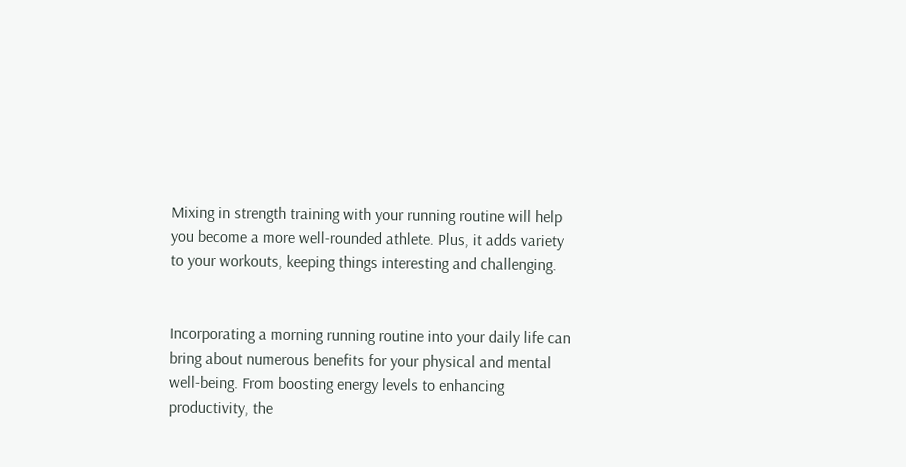Mixing in strength training with your running routine will help you become a more well-rounded athlete. Plus, it adds variety to your workouts, keeping things interesting and challenging.


Incorporating a morning running routine into your daily life can bring about numerous benefits for your physical and mental well-being. From boosting energy levels to enhancing productivity, the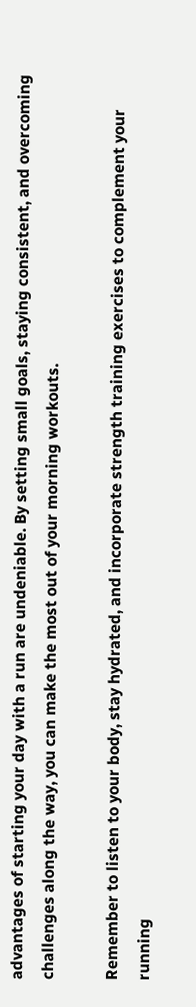advantages of starting your day with a run are undeniable. By setting small goals, staying consistent, and overcoming challenges along the way, you can make the most out of your morning workouts.

Remember to listen to your body, stay hydrated, and incorporate strength training exercises to complement your running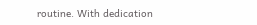routine. With dedication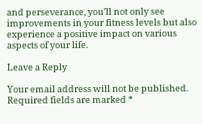and perseverance, you’ll not only see improvements in your fitness levels but also experience a positive impact on various aspects of your life.

Leave a Reply

Your email address will not be published. Required fields are marked *